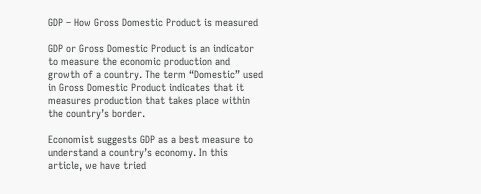GDP – How Gross Domestic Product is measured

GDP or Gross Domestic Product is an indicator to measure the economic production and growth of a country. The term “Domestic” used in Gross Domestic Product indicates that it measures production that takes place within the country’s border.

Economist suggests GDP as a best measure to understand a country’s economy. In this article, we have tried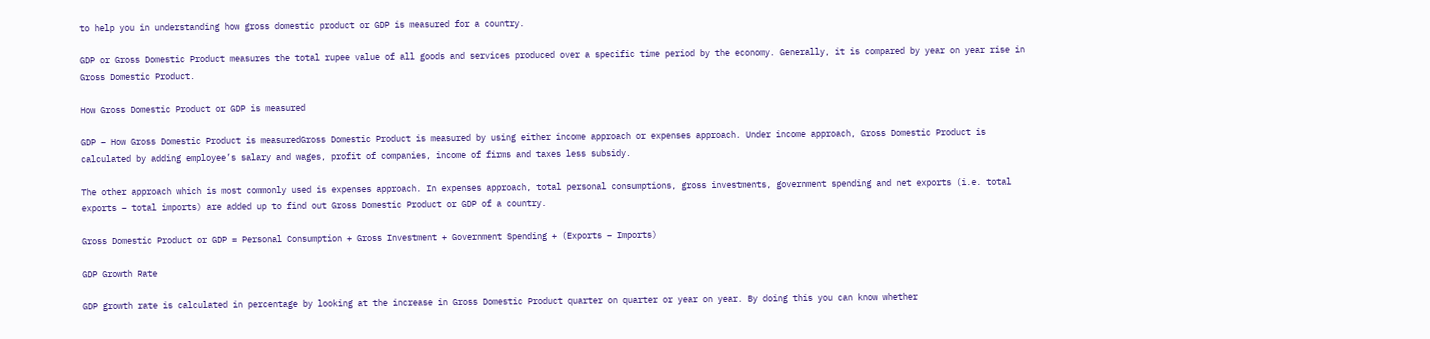to help you in understanding how gross domestic product or GDP is measured for a country.

GDP or Gross Domestic Product measures the total rupee value of all goods and services produced over a specific time period by the economy. Generally, it is compared by year on year rise in Gross Domestic Product.

How Gross Domestic Product or GDP is measured

GDP – How Gross Domestic Product is measuredGross Domestic Product is measured by using either income approach or expenses approach. Under income approach, Gross Domestic Product is calculated by adding employee’s salary and wages, profit of companies, income of firms and taxes less subsidy.

The other approach which is most commonly used is expenses approach. In expenses approach, total personal consumptions, gross investments, government spending and net exports (i.e. total exports – total imports) are added up to find out Gross Domestic Product or GDP of a country.

Gross Domestic Product or GDP = Personal Consumption + Gross Investment + Government Spending + (Exports – Imports)

GDP Growth Rate

GDP growth rate is calculated in percentage by looking at the increase in Gross Domestic Product quarter on quarter or year on year. By doing this you can know whether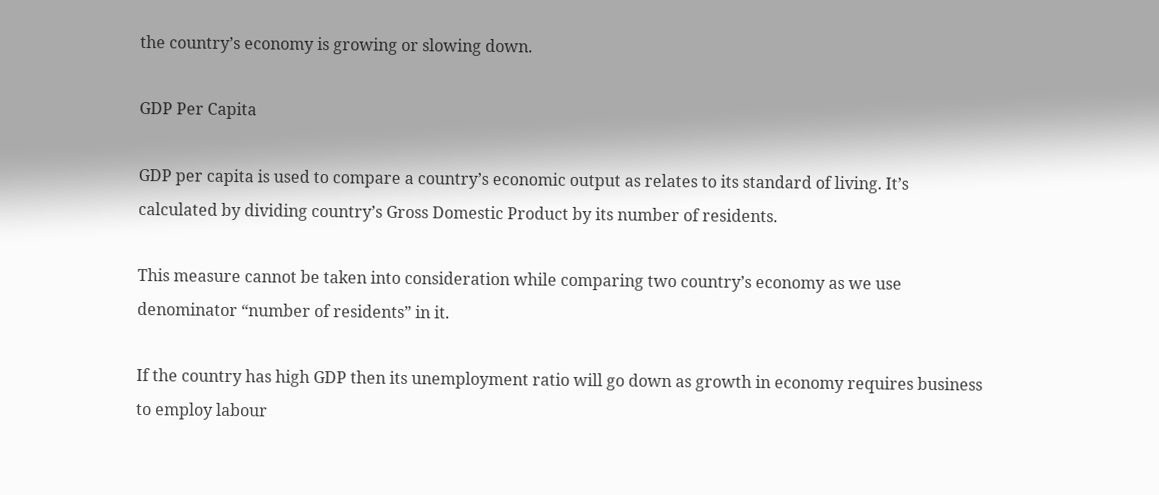the country’s economy is growing or slowing down.

GDP Per Capita

GDP per capita is used to compare a country’s economic output as relates to its standard of living. It’s calculated by dividing country’s Gross Domestic Product by its number of residents.

This measure cannot be taken into consideration while comparing two country’s economy as we use denominator “number of residents” in it.

If the country has high GDP then its unemployment ratio will go down as growth in economy requires business to employ labour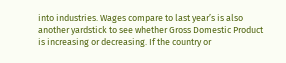into industries. Wages compare to last year’s is also another yardstick to see whether Gross Domestic Product is increasing or decreasing. If the country or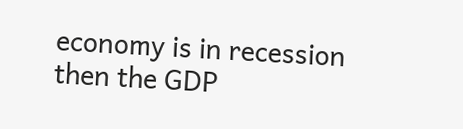economy is in recession then the GDP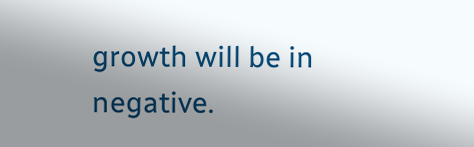growth will be in negative.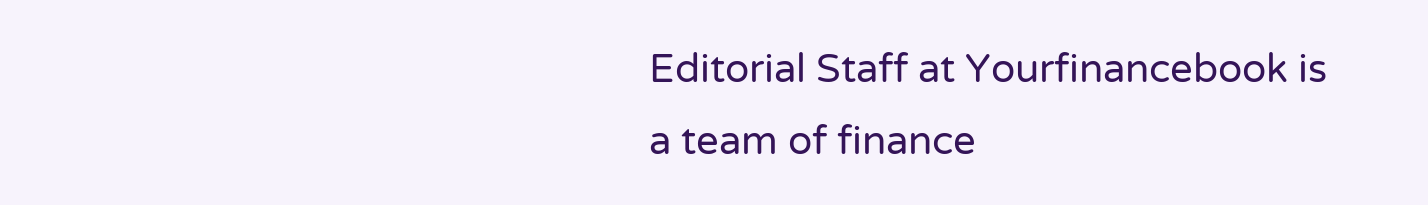Editorial Staff at Yourfinancebook is a team of finance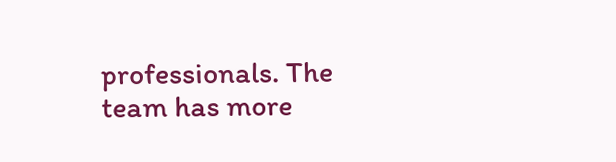professionals. The team has more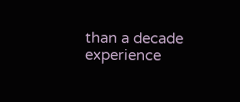than a decade experience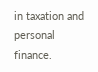in taxation and personal finance.